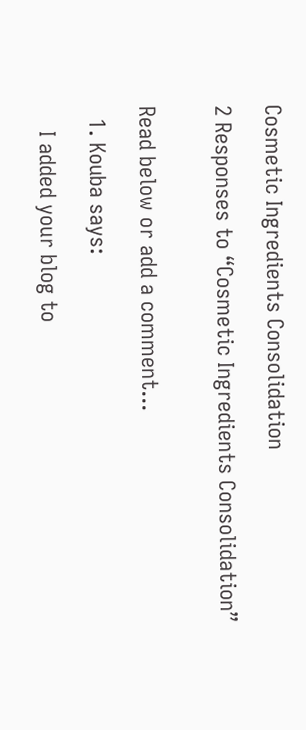Cosmetic Ingredients Consolidation

2 Responses to “Cosmetic Ingredients Consolidation”


Read below or add a comment...

  1. Kouba says:

    I added your blog to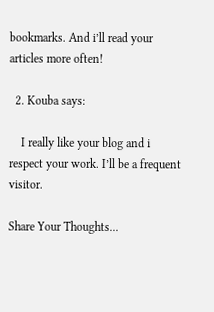bookmarks. And i’ll read your articles more often!

  2. Kouba says:

    I really like your blog and i respect your work. I’ll be a frequent visitor.

Share Your Thoughts...